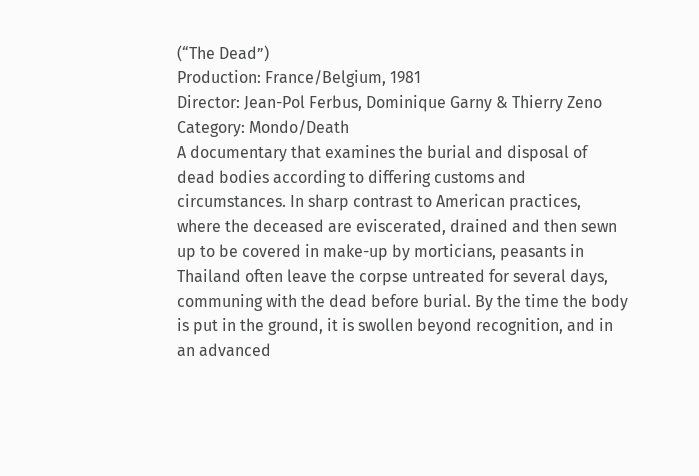(“The Dead”)
Production: France/Belgium, 1981
Director: Jean-Pol Ferbus, Dominique Garny & Thierry Zeno
Category: Mondo/Death
A documentary that examines the burial and disposal of dead bodies according to differing customs and circumstances. In sharp contrast to American practices, where the deceased are eviscerated, drained and then sewn up to be covered in make-up by morticians, peasants in Thailand often leave the corpse untreated for several days, communing with the dead before burial. By the time the body is put in the ground, it is swollen beyond recognition, and in an advanced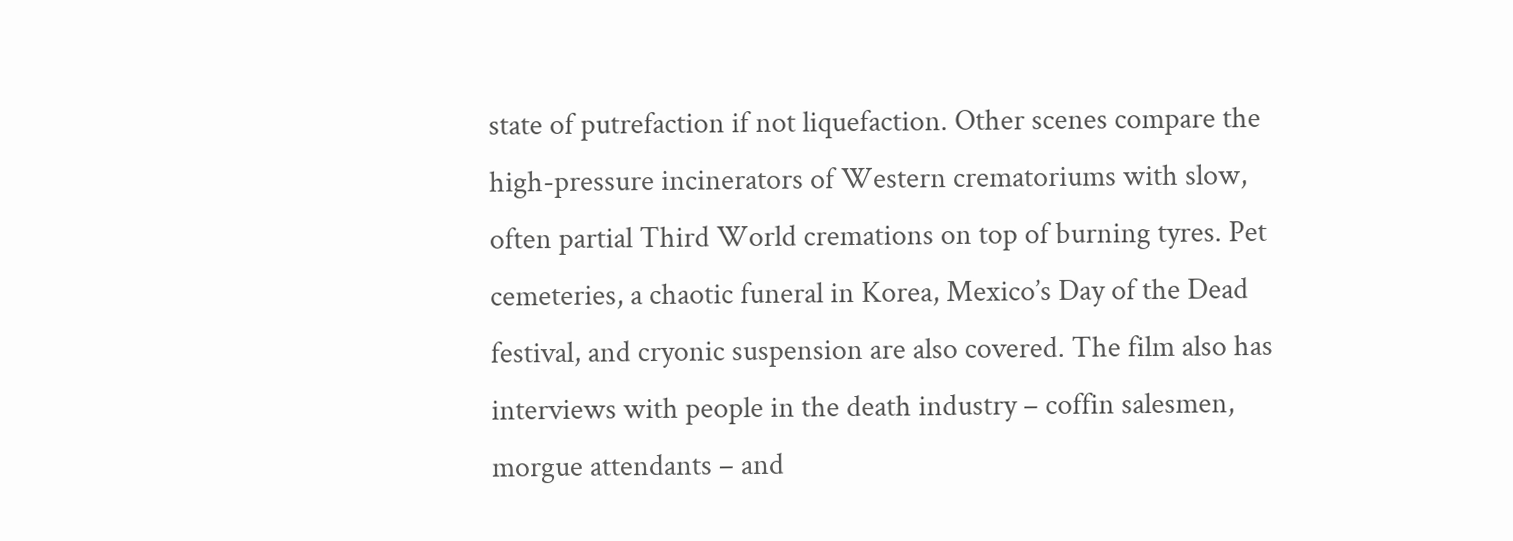state of putrefaction if not liquefaction. Other scenes compare the high-pressure incinerators of Western crematoriums with slow, often partial Third World cremations on top of burning tyres. Pet cemeteries, a chaotic funeral in Korea, Mexico’s Day of the Dead festival, and cryonic suspension are also covered. The film also has interviews with people in the death industry – coffin salesmen, morgue attendants – and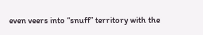even veers into “snuff” territory with the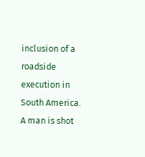inclusion of a roadside execution in South America. A man is shot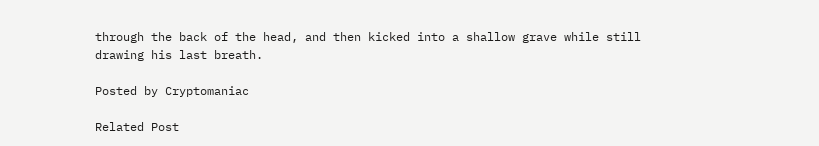through the back of the head, and then kicked into a shallow grave while still drawing his last breath.

Posted by Cryptomaniac

Related Post